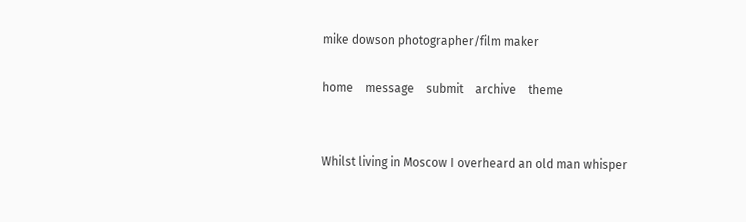mike dowson photographer/film maker

home    message    submit    archive    theme


Whilst living in Moscow I overheard an old man whisper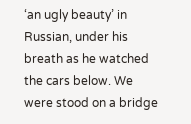‘an ugly beauty’ in Russian, under his breath as he watched the cars below. We were stood on a bridge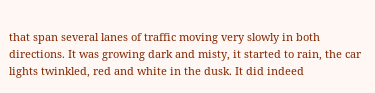that span several lanes of traffic moving very slowly in both directions. It was growing dark and misty, it started to rain, the car lights twinkled, red and white in the dusk. It did indeed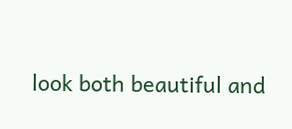look both beautiful and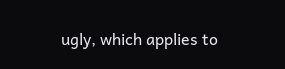ugly, which applies to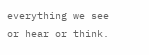everything we see or hear or think.